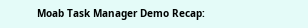Moab Task Manager Demo Recap: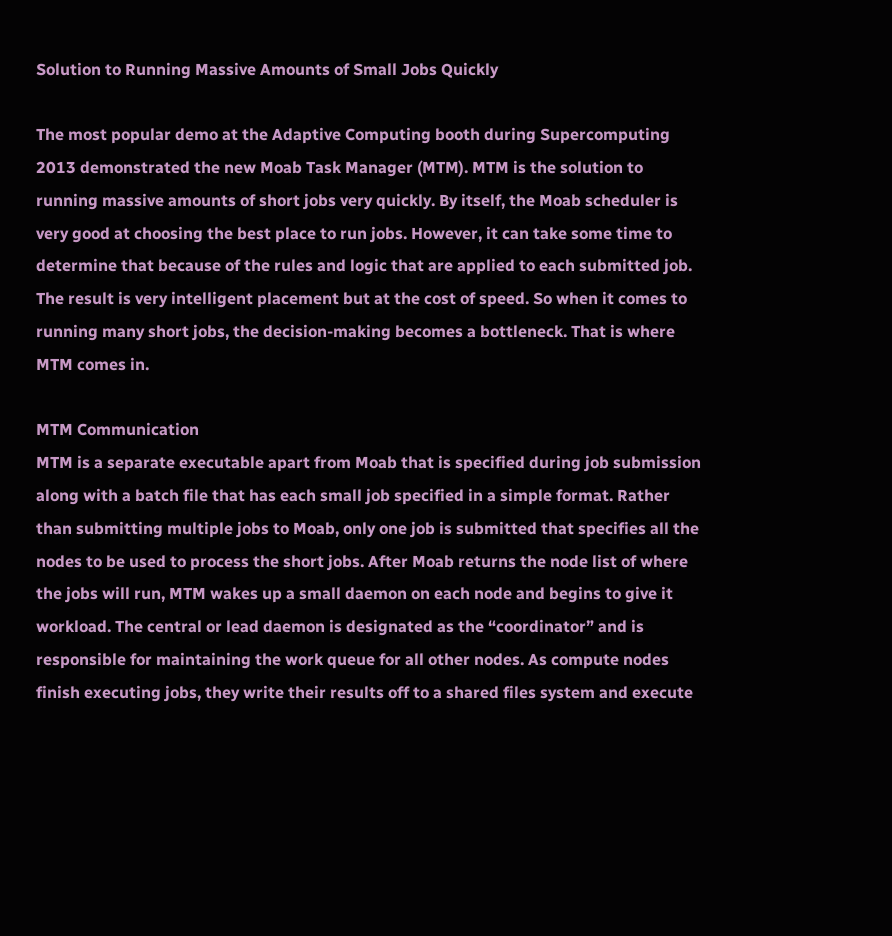Solution to Running Massive Amounts of Small Jobs Quickly

The most popular demo at the Adaptive Computing booth during Supercomputing 2013 demonstrated the new Moab Task Manager (MTM). MTM is the solution to running massive amounts of short jobs very quickly. By itself, the Moab scheduler is very good at choosing the best place to run jobs. However, it can take some time to determine that because of the rules and logic that are applied to each submitted job. The result is very intelligent placement but at the cost of speed. So when it comes to running many short jobs, the decision-making becomes a bottleneck. That is where MTM comes in.

MTM Communication
MTM is a separate executable apart from Moab that is specified during job submission along with a batch file that has each small job specified in a simple format. Rather than submitting multiple jobs to Moab, only one job is submitted that specifies all the nodes to be used to process the short jobs. After Moab returns the node list of where the jobs will run, MTM wakes up a small daemon on each node and begins to give it workload. The central or lead daemon is designated as the “coordinator” and is responsible for maintaining the work queue for all other nodes. As compute nodes finish executing jobs, they write their results off to a shared files system and execute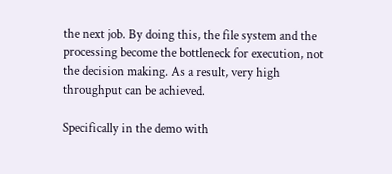the next job. By doing this, the file system and the processing become the bottleneck for execution, not the decision making. As a result, very high throughput can be achieved.

Specifically in the demo with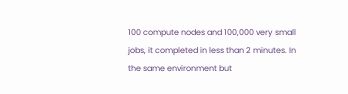100 compute nodes and 100,000 very small jobs, it completed in less than 2 minutes. In the same environment but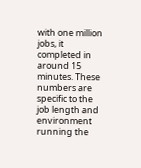with one million jobs, it completed in around 15 minutes. These numbers are specific to the job length and environment running the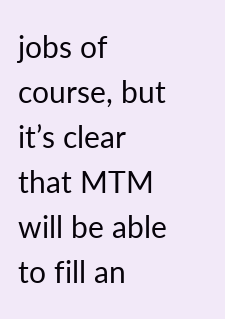jobs of course, but it’s clear that MTM will be able to fill an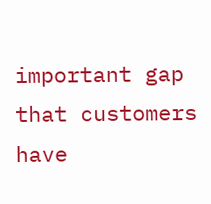important gap that customers have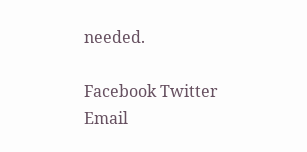needed.

Facebook Twitter Email